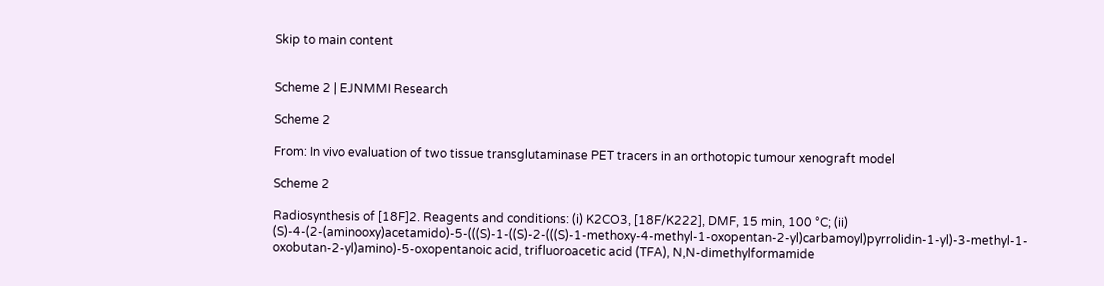Skip to main content


Scheme 2 | EJNMMI Research

Scheme 2

From: In vivo evaluation of two tissue transglutaminase PET tracers in an orthotopic tumour xenograft model

Scheme 2

Radiosynthesis of [18F]2. Reagents and conditions: (i) K2CO3, [18F/K222], DMF, 15 min, 100 °C; (ii) (S)-4-(2-(aminooxy)acetamido)-5-(((S)-1-((S)-2-(((S)-1-methoxy-4-methyl-1-oxopentan-2-yl)carbamoyl)pyrrolidin-1-yl)-3-methyl-1-oxobutan-2-yl)amino)-5-oxopentanoic acid, trifluoroacetic acid (TFA), N,N-dimethylformamide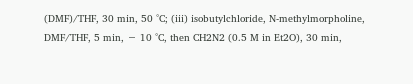(DMF)/THF, 30 min, 50 °C; (iii) isobutylchloride, N-methylmorpholine, DMF/THF, 5 min, − 10 °C, then CH2N2 (0.5 M in Et2O), 30 min,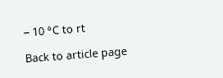− 10 °C to rt

Back to article page